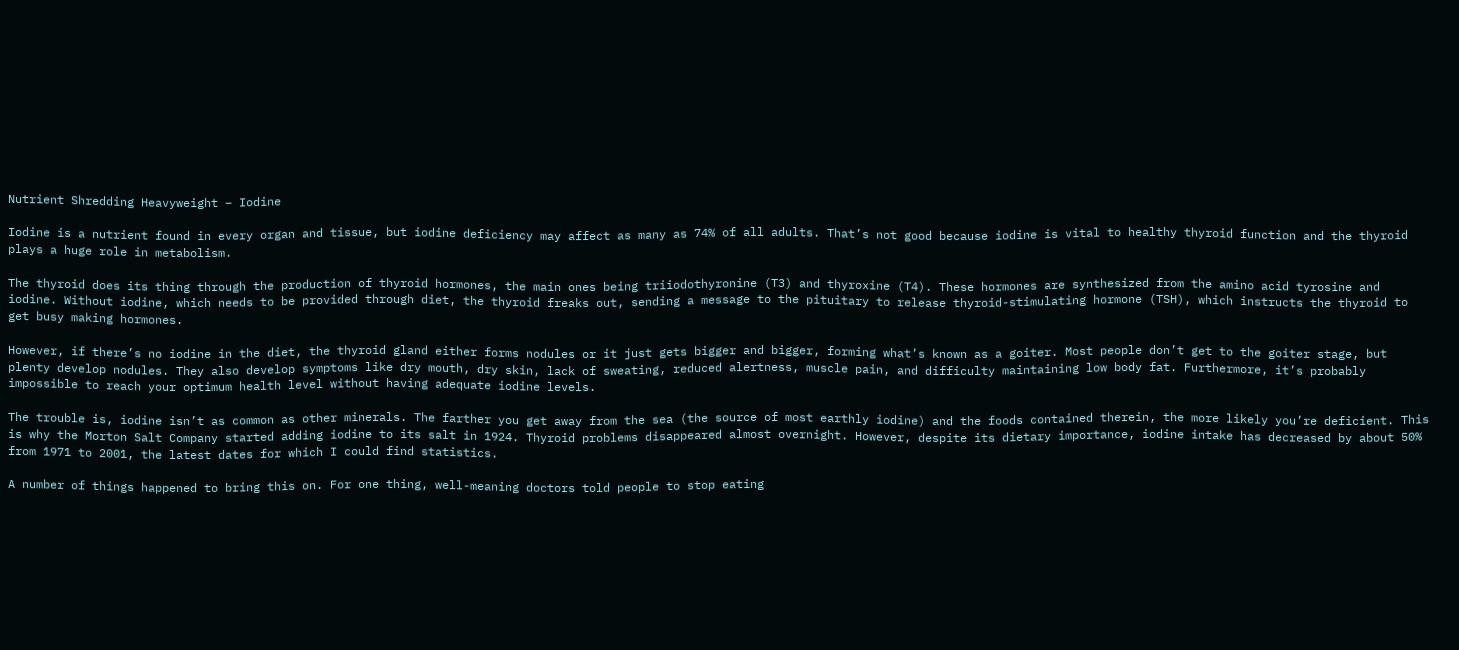Nutrient Shredding Heavyweight – Iodine

Iodine is a nutrient found in every organ and tissue, but iodine deficiency may affect as many as 74% of all adults. That’s not good because iodine is vital to healthy thyroid function and the thyroid plays a huge role in metabolism.

The thyroid does its thing through the production of thyroid hormones, the main ones being triiodothyronine (T3) and thyroxine (T4). These hormones are synthesized from the amino acid tyrosine and iodine. Without iodine, which needs to be provided through diet, the thyroid freaks out, sending a message to the pituitary to release thyroid-stimulating hormone (TSH), which instructs the thyroid to get busy making hormones.

However, if there’s no iodine in the diet, the thyroid gland either forms nodules or it just gets bigger and bigger, forming what’s known as a goiter. Most people don’t get to the goiter stage, but plenty develop nodules. They also develop symptoms like dry mouth, dry skin, lack of sweating, reduced alertness, muscle pain, and difficulty maintaining low body fat. Furthermore, it’s probably impossible to reach your optimum health level without having adequate iodine levels.

The trouble is, iodine isn’t as common as other minerals. The farther you get away from the sea (the source of most earthly iodine) and the foods contained therein, the more likely you’re deficient. This is why the Morton Salt Company started adding iodine to its salt in 1924. Thyroid problems disappeared almost overnight. However, despite its dietary importance, iodine intake has decreased by about 50% from 1971 to 2001, the latest dates for which I could find statistics.

A number of things happened to bring this on. For one thing, well-meaning doctors told people to stop eating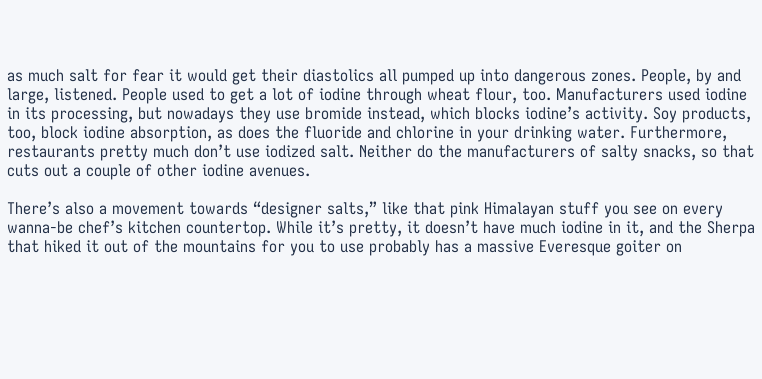as much salt for fear it would get their diastolics all pumped up into dangerous zones. People, by and large, listened. People used to get a lot of iodine through wheat flour, too. Manufacturers used iodine in its processing, but nowadays they use bromide instead, which blocks iodine’s activity. Soy products, too, block iodine absorption, as does the fluoride and chlorine in your drinking water. Furthermore, restaurants pretty much don’t use iodized salt. Neither do the manufacturers of salty snacks, so that cuts out a couple of other iodine avenues.

There’s also a movement towards “designer salts,” like that pink Himalayan stuff you see on every wanna-be chef’s kitchen countertop. While it’s pretty, it doesn’t have much iodine in it, and the Sherpa that hiked it out of the mountains for you to use probably has a massive Everesque goiter on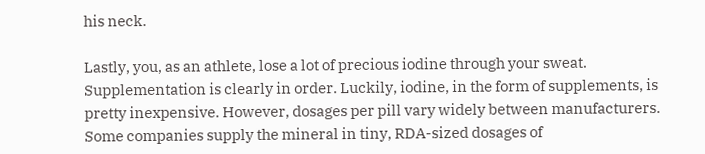his neck.

Lastly, you, as an athlete, lose a lot of precious iodine through your sweat. Supplementation is clearly in order. Luckily, iodine, in the form of supplements, is pretty inexpensive. However, dosages per pill vary widely between manufacturers. Some companies supply the mineral in tiny, RDA-sized dosages of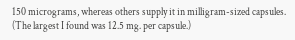150 micrograms, whereas others supply it in milligram-sized capsules. (The largest I found was 12.5 mg. per capsule.)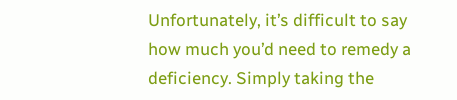Unfortunately, it’s difficult to say how much you’d need to remedy a deficiency. Simply taking the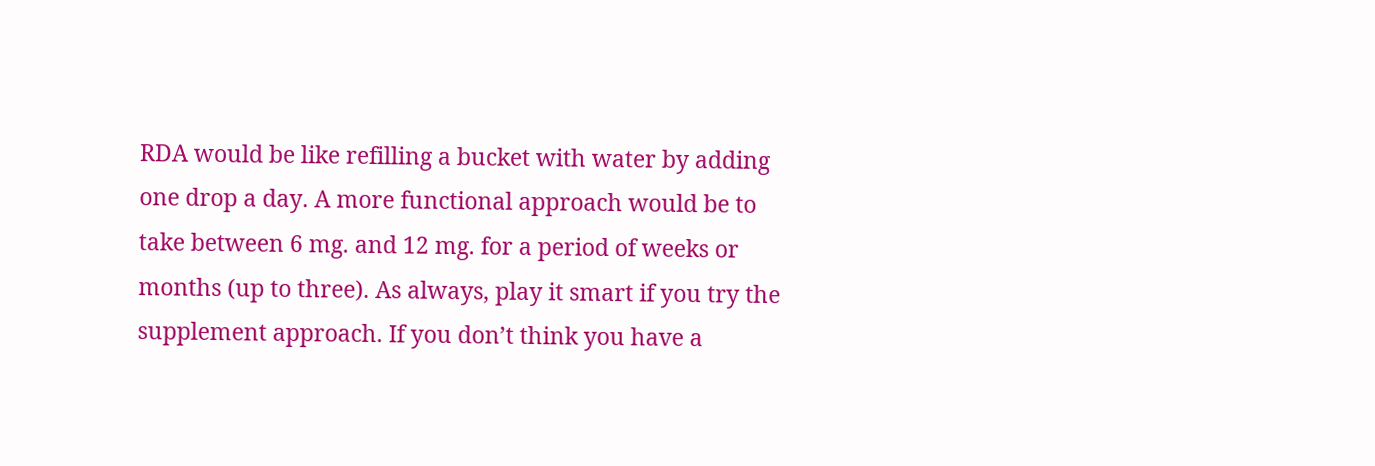RDA would be like refilling a bucket with water by adding one drop a day. A more functional approach would be to take between 6 mg. and 12 mg. for a period of weeks or months (up to three). As always, play it smart if you try the supplement approach. If you don’t think you have a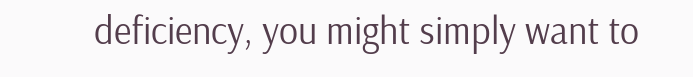deficiency, you might simply want to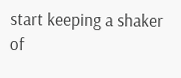start keeping a shaker of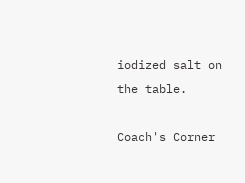iodized salt on the table.

Coach's Corner